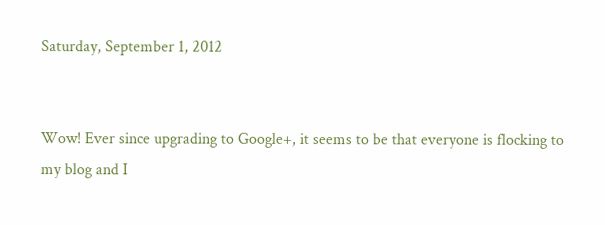Saturday, September 1, 2012


Wow! Ever since upgrading to Google+, it seems to be that everyone is flocking to my blog and I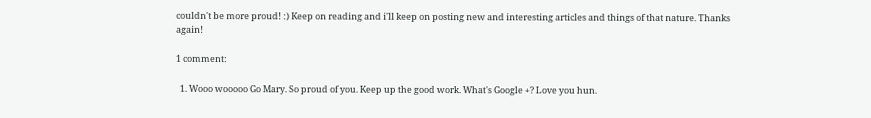couldn't be more proud! :) Keep on reading and i'll keep on posting new and interesting articles and things of that nature. Thanks again!

1 comment:

  1. Wooo wooooo Go Mary. So proud of you. Keep up the good work. What's Google +? Love you hun.